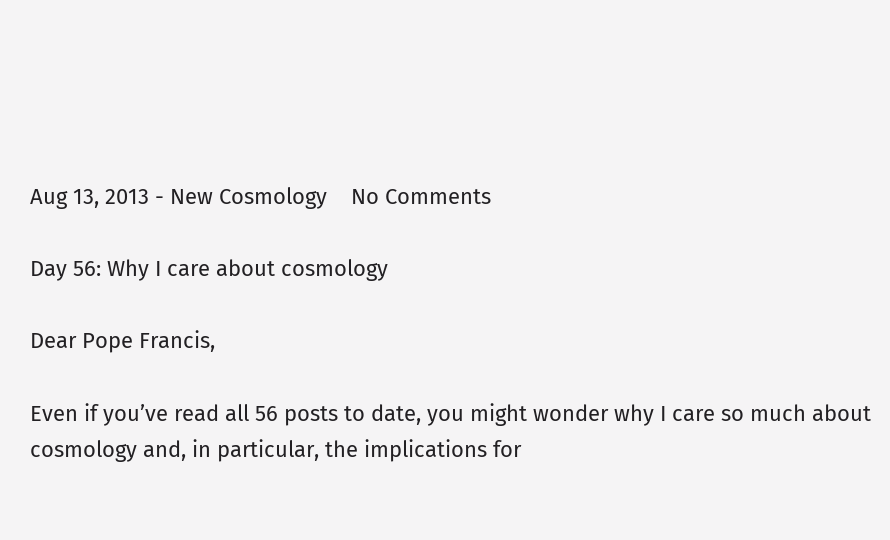Aug 13, 2013 - New Cosmology    No Comments

Day 56: Why I care about cosmology

Dear Pope Francis,

Even if you’ve read all 56 posts to date, you might wonder why I care so much about cosmology and, in particular, the implications for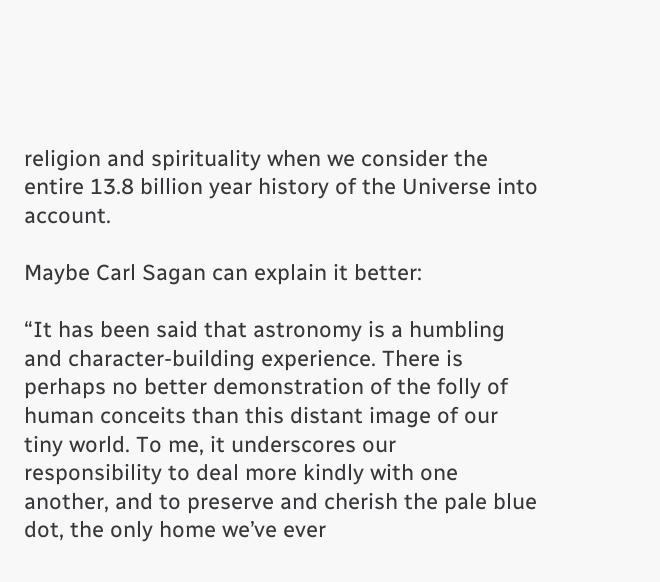religion and spirituality when we consider the entire 13.8 billion year history of the Universe into account.

Maybe Carl Sagan can explain it better:

“It has been said that astronomy is a humbling and character-building experience. There is perhaps no better demonstration of the folly of human conceits than this distant image of our tiny world. To me, it underscores our responsibility to deal more kindly with one another, and to preserve and cherish the pale blue dot, the only home we’ve ever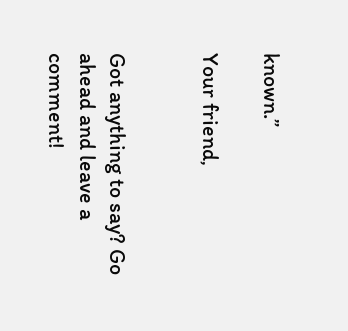known.”

Your friend,


Got anything to say? Go ahead and leave a comment!